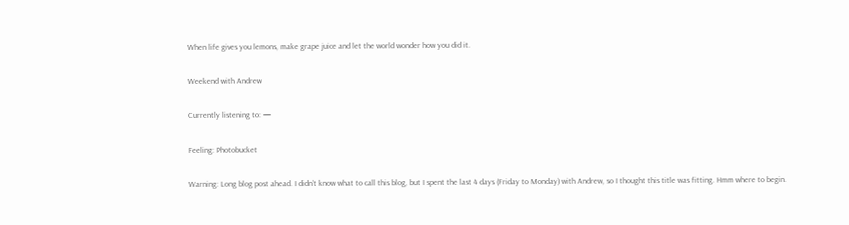When life gives you lemons, make grape juice and let the world wonder how you did it.

Weekend with Andrew

Currently listening to: —

Feeling: Photobucket

Warning: Long blog post ahead. I didn’t know what to call this blog, but I spent the last 4 days (Friday to Monday) with Andrew, so I thought this title was fitting. Hmm where to begin.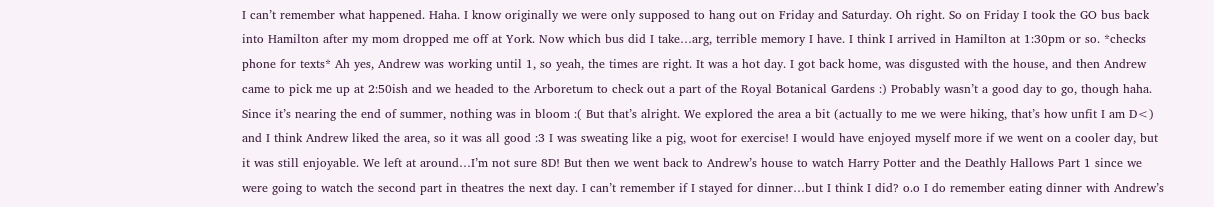I can’t remember what happened. Haha. I know originally we were only supposed to hang out on Friday and Saturday. Oh right. So on Friday I took the GO bus back into Hamilton after my mom dropped me off at York. Now which bus did I take…arg, terrible memory I have. I think I arrived in Hamilton at 1:30pm or so. *checks phone for texts* Ah yes, Andrew was working until 1, so yeah, the times are right. It was a hot day. I got back home, was disgusted with the house, and then Andrew came to pick me up at 2:50ish and we headed to the Arboretum to check out a part of the Royal Botanical Gardens :) Probably wasn’t a good day to go, though haha. Since it’s nearing the end of summer, nothing was in bloom :( But that’s alright. We explored the area a bit (actually to me we were hiking, that’s how unfit I am D<) and I think Andrew liked the area, so it was all good :3 I was sweating like a pig, woot for exercise! I would have enjoyed myself more if we went on a cooler day, but it was still enjoyable. We left at around…I’m not sure 8D! But then we went back to Andrew’s house to watch Harry Potter and the Deathly Hallows Part 1 since we were going to watch the second part in theatres the next day. I can’t remember if I stayed for dinner…but I think I did? o.o I do remember eating dinner with Andrew’s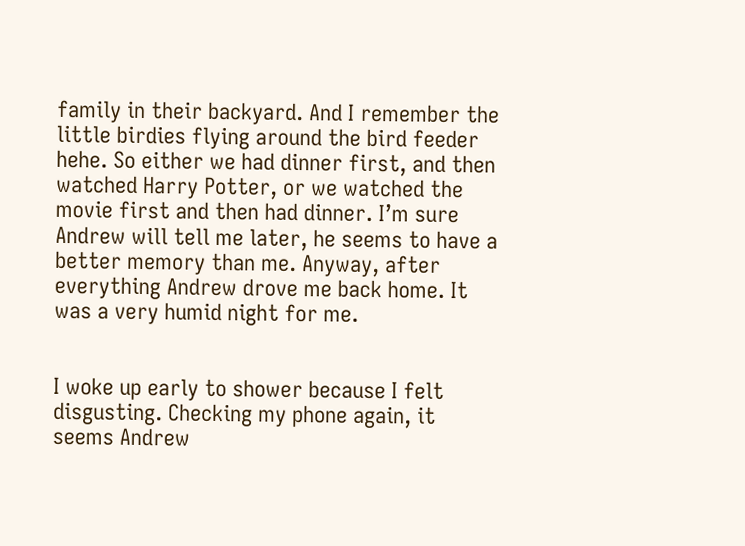family in their backyard. And I remember the little birdies flying around the bird feeder hehe. So either we had dinner first, and then watched Harry Potter, or we watched the movie first and then had dinner. I’m sure Andrew will tell me later, he seems to have a better memory than me. Anyway, after everything Andrew drove me back home. It was a very humid night for me.


I woke up early to shower because I felt disgusting. Checking my phone again, it seems Andrew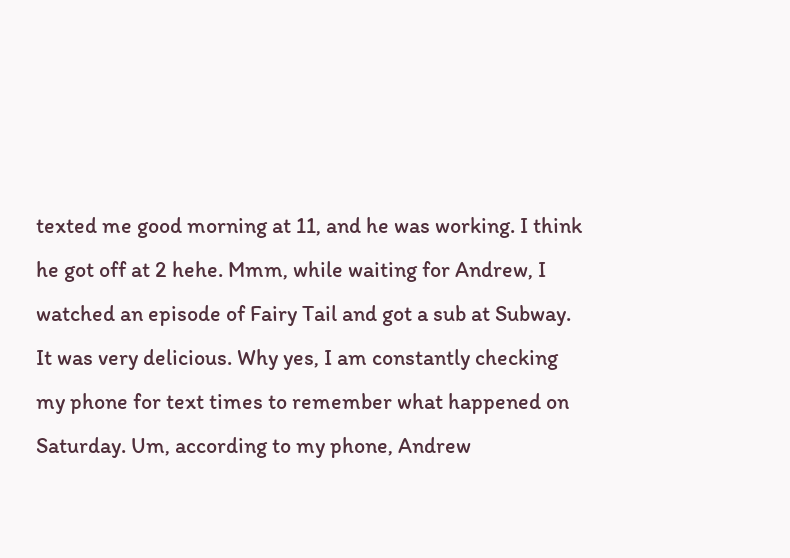texted me good morning at 11, and he was working. I think he got off at 2 hehe. Mmm, while waiting for Andrew, I watched an episode of Fairy Tail and got a sub at Subway. It was very delicious. Why yes, I am constantly checking my phone for text times to remember what happened on Saturday. Um, according to my phone, Andrew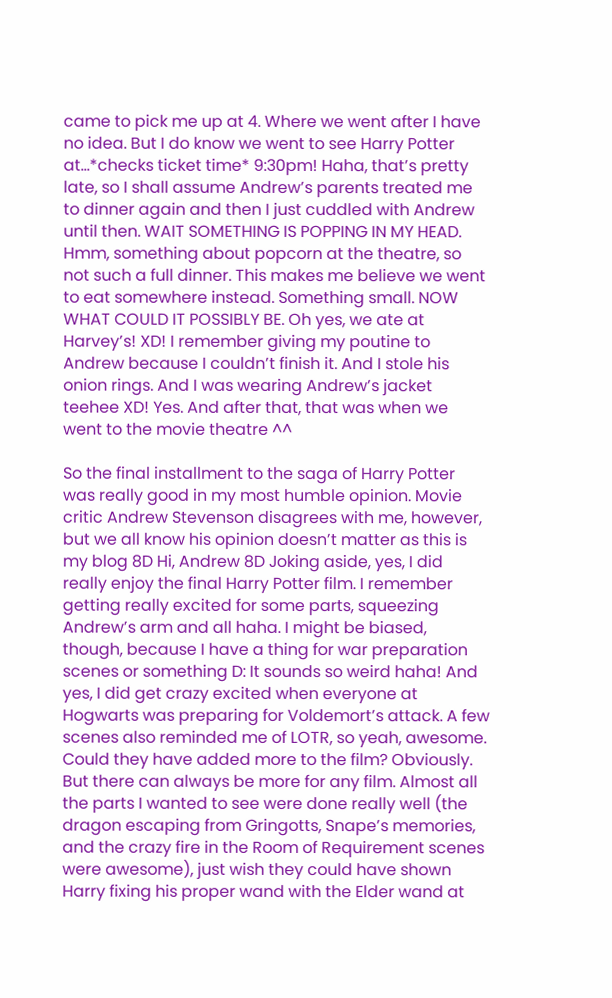came to pick me up at 4. Where we went after I have no idea. But I do know we went to see Harry Potter at…*checks ticket time* 9:30pm! Haha, that’s pretty late, so I shall assume Andrew’s parents treated me to dinner again and then I just cuddled with Andrew until then. WAIT SOMETHING IS POPPING IN MY HEAD. Hmm, something about popcorn at the theatre, so not such a full dinner. This makes me believe we went to eat somewhere instead. Something small. NOW WHAT COULD IT POSSIBLY BE. Oh yes, we ate at Harvey’s! XD! I remember giving my poutine to Andrew because I couldn’t finish it. And I stole his onion rings. And I was wearing Andrew’s jacket teehee XD! Yes. And after that, that was when we went to the movie theatre ^^

So the final installment to the saga of Harry Potter was really good in my most humble opinion. Movie critic Andrew Stevenson disagrees with me, however, but we all know his opinion doesn’t matter as this is my blog 8D Hi, Andrew 8D Joking aside, yes, I did really enjoy the final Harry Potter film. I remember getting really excited for some parts, squeezing Andrew’s arm and all haha. I might be biased, though, because I have a thing for war preparation scenes or something D: It sounds so weird haha! And yes, I did get crazy excited when everyone at Hogwarts was preparing for Voldemort’s attack. A few scenes also reminded me of LOTR, so yeah, awesome. Could they have added more to the film? Obviously. But there can always be more for any film. Almost all the parts I wanted to see were done really well (the dragon escaping from Gringotts, Snape’s memories, and the crazy fire in the Room of Requirement scenes were awesome), just wish they could have shown Harry fixing his proper wand with the Elder wand at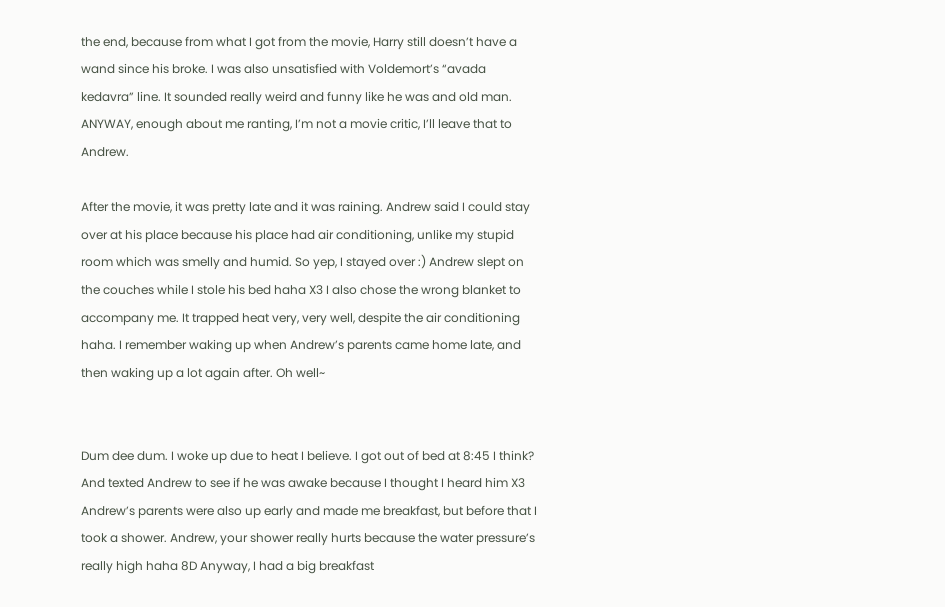the end, because from what I got from the movie, Harry still doesn’t have a wand since his broke. I was also unsatisfied with Voldemort’s “avada kedavra” line. It sounded really weird and funny like he was and old man. ANYWAY, enough about me ranting, I’m not a movie critic, I’ll leave that to Andrew.

After the movie, it was pretty late and it was raining. Andrew said I could stay over at his place because his place had air conditioning, unlike my stupid room which was smelly and humid. So yep, I stayed over :) Andrew slept on the couches while I stole his bed haha X3 I also chose the wrong blanket to accompany me. It trapped heat very, very well, despite the air conditioning haha. I remember waking up when Andrew’s parents came home late, and then waking up a lot again after. Oh well~


Dum dee dum. I woke up due to heat I believe. I got out of bed at 8:45 I think? And texted Andrew to see if he was awake because I thought I heard him X3 Andrew’s parents were also up early and made me breakfast, but before that I took a shower. Andrew, your shower really hurts because the water pressure’s really high haha 8D Anyway, I had a big breakfast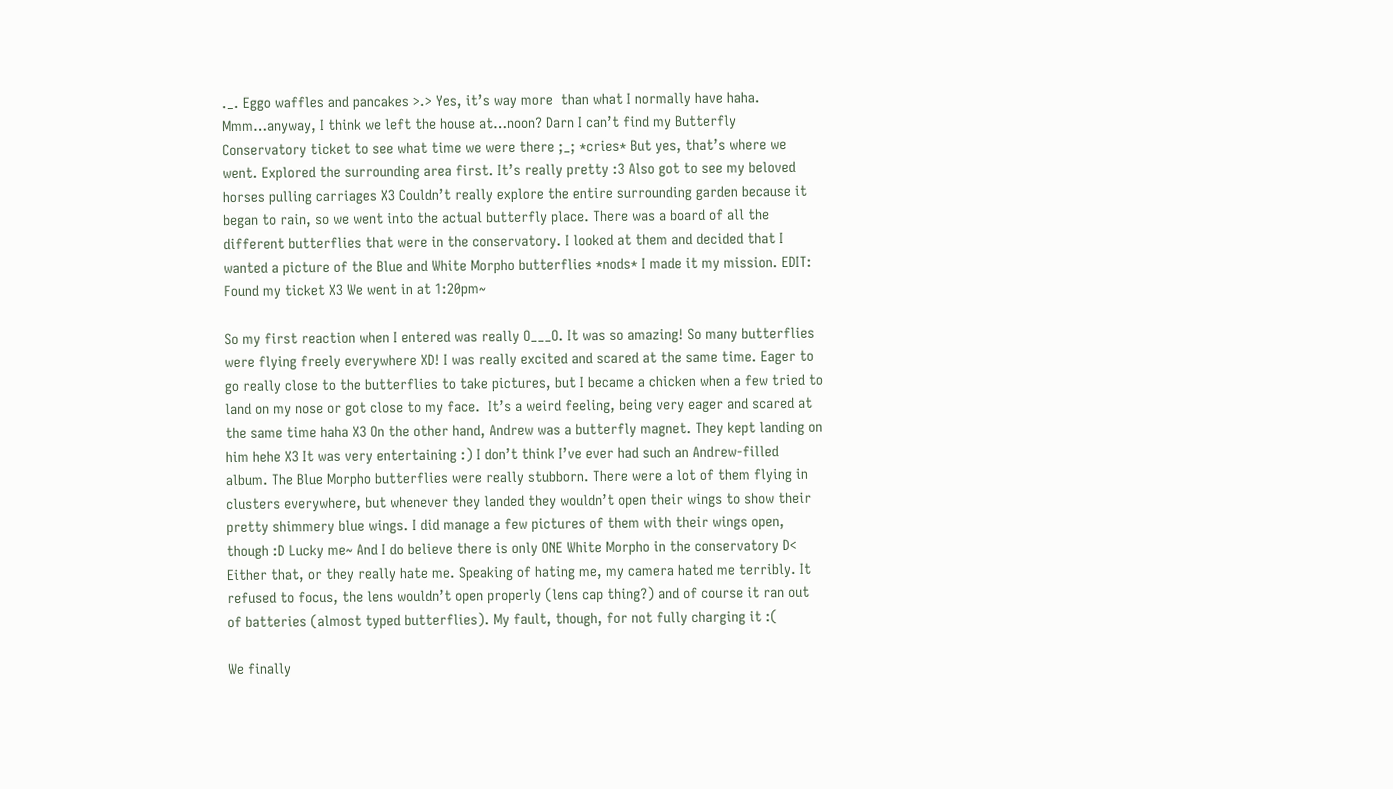._. Eggo waffles and pancakes >.> Yes, it’s way more  than what I normally have haha. Mmm…anyway, I think we left the house at…noon? Darn I can’t find my Butterfly Conservatory ticket to see what time we were there ;_; *cries* But yes, that’s where we went. Explored the surrounding area first. It’s really pretty :3 Also got to see my beloved horses pulling carriages X3 Couldn’t really explore the entire surrounding garden because it began to rain, so we went into the actual butterfly place. There was a board of all the different butterflies that were in the conservatory. I looked at them and decided that I wanted a picture of the Blue and White Morpho butterflies *nods* I made it my mission. EDIT: Found my ticket X3 We went in at 1:20pm~

So my first reaction when I entered was really O___O. It was so amazing! So many butterflies were flying freely everywhere XD! I was really excited and scared at the same time. Eager to go really close to the butterflies to take pictures, but I became a chicken when a few tried to land on my nose or got close to my face.  It’s a weird feeling, being very eager and scared at the same time haha X3 On the other hand, Andrew was a butterfly magnet. They kept landing on him hehe X3 It was very entertaining :) I don’t think I’ve ever had such an Andrew-filled album. The Blue Morpho butterflies were really stubborn. There were a lot of them flying in clusters everywhere, but whenever they landed they wouldn’t open their wings to show their pretty shimmery blue wings. I did manage a few pictures of them with their wings open, though :D Lucky me~ And I do believe there is only ONE White Morpho in the conservatory D< Either that, or they really hate me. Speaking of hating me, my camera hated me terribly. It refused to focus, the lens wouldn’t open properly (lens cap thing?) and of course it ran out of batteries (almost typed butterflies). My fault, though, for not fully charging it :(

We finally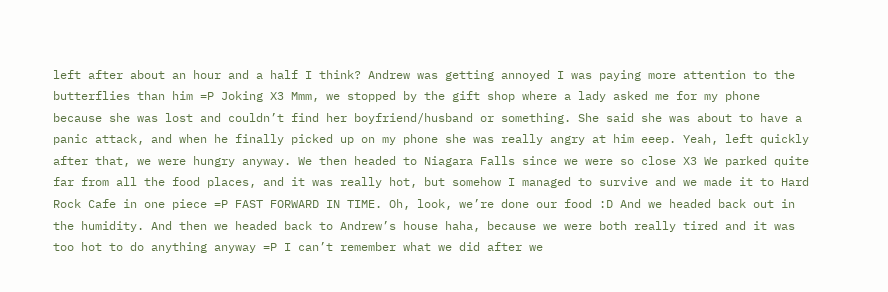left after about an hour and a half I think? Andrew was getting annoyed I was paying more attention to the butterflies than him =P Joking X3 Mmm, we stopped by the gift shop where a lady asked me for my phone because she was lost and couldn’t find her boyfriend/husband or something. She said she was about to have a panic attack, and when he finally picked up on my phone she was really angry at him eeep. Yeah, left quickly after that, we were hungry anyway. We then headed to Niagara Falls since we were so close X3 We parked quite far from all the food places, and it was really hot, but somehow I managed to survive and we made it to Hard Rock Cafe in one piece =P FAST FORWARD IN TIME. Oh, look, we’re done our food :D And we headed back out in the humidity. And then we headed back to Andrew’s house haha, because we were both really tired and it was too hot to do anything anyway =P I can’t remember what we did after we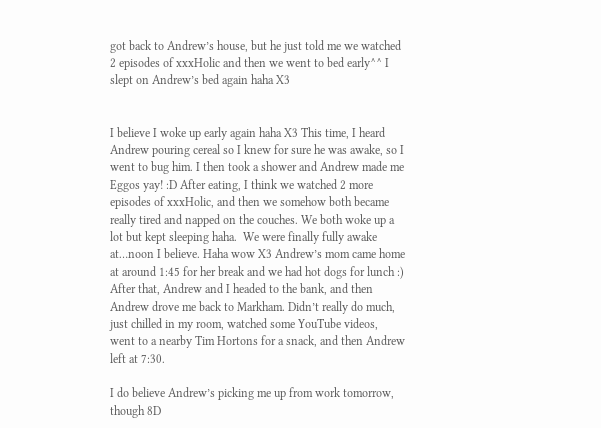got back to Andrew’s house, but he just told me we watched 2 episodes of xxxHolic and then we went to bed early^^ I slept on Andrew’s bed again haha X3


I believe I woke up early again haha X3 This time, I heard Andrew pouring cereal so I knew for sure he was awake, so I went to bug him. I then took a shower and Andrew made me Eggos yay! :D After eating, I think we watched 2 more episodes of xxxHolic, and then we somehow both became really tired and napped on the couches. We both woke up a lot but kept sleeping haha.  We were finally fully awake at…noon I believe. Haha wow X3 Andrew’s mom came home at around 1:45 for her break and we had hot dogs for lunch :) After that, Andrew and I headed to the bank, and then Andrew drove me back to Markham. Didn’t really do much, just chilled in my room, watched some YouTube videos, went to a nearby Tim Hortons for a snack, and then Andrew left at 7:30.

I do believe Andrew’s picking me up from work tomorrow, though 8D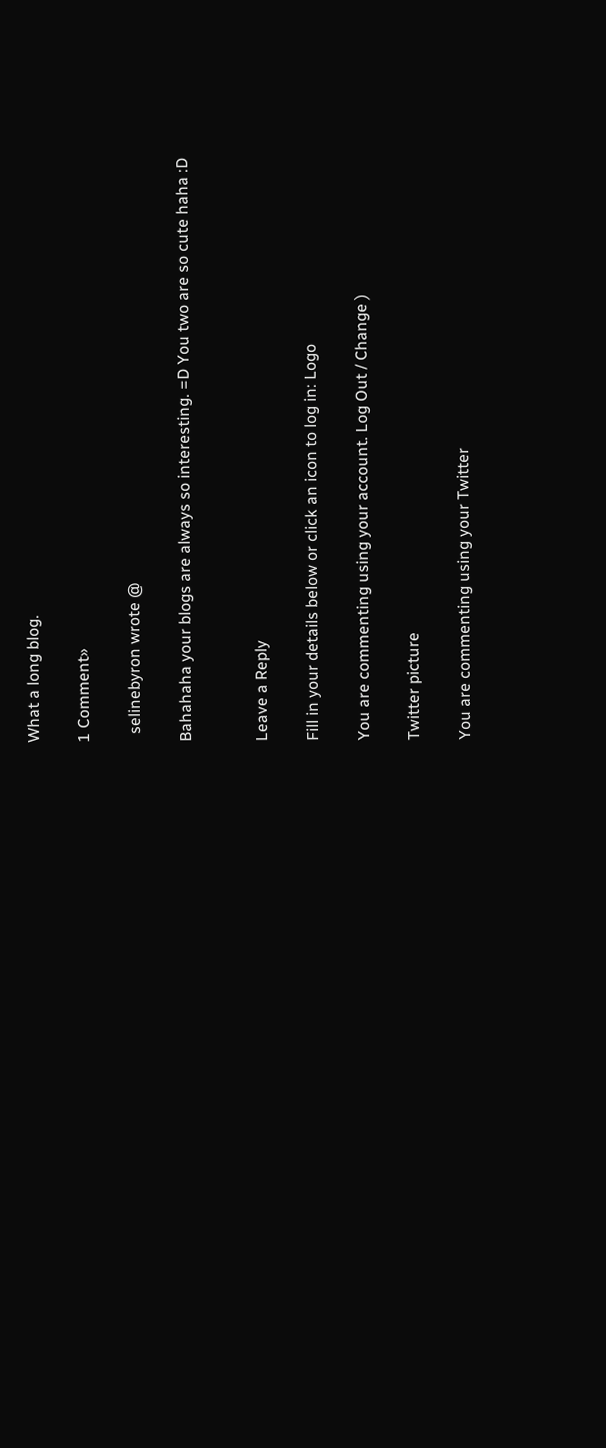What a long blog.

1 Comment»

  selinebyron wrote @

Bahahaha your blogs are always so interesting. =D You two are so cute haha :D


Leave a Reply

Fill in your details below or click an icon to log in: Logo

You are commenting using your account. Log Out / Change )

Twitter picture

You are commenting using your Twitter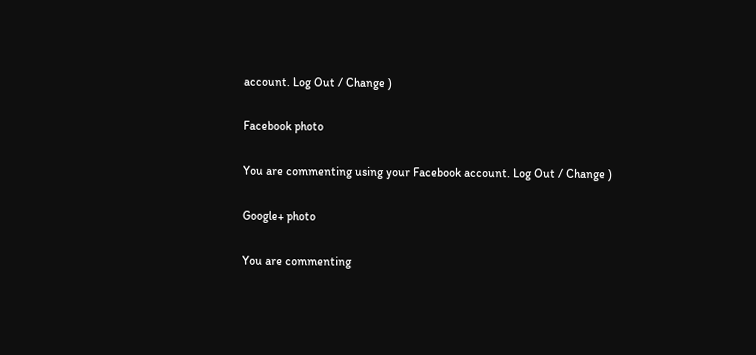account. Log Out / Change )

Facebook photo

You are commenting using your Facebook account. Log Out / Change )

Google+ photo

You are commenting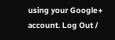using your Google+ account. Log Out /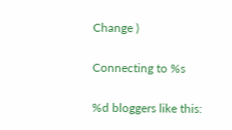Change )

Connecting to %s

%d bloggers like this: